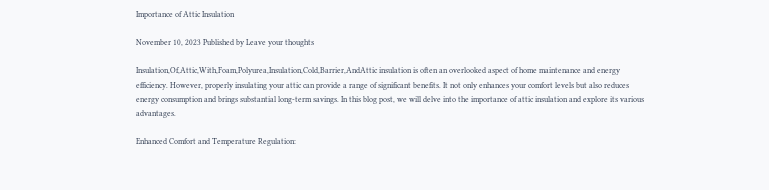Importance of Attic Insulation

November 10, 2023 Published by Leave your thoughts

Insulation,Of,Attic,With,Foam,Polyurea,Insulation,Cold,Barrier,AndAttic insulation is often an overlooked aspect of home maintenance and energy efficiency. However, properly insulating your attic can provide a range of significant benefits. It not only enhances your comfort levels but also reduces energy consumption and brings substantial long-term savings. In this blog post, we will delve into the importance of attic insulation and explore its various advantages.

Enhanced Comfort and Temperature Regulation: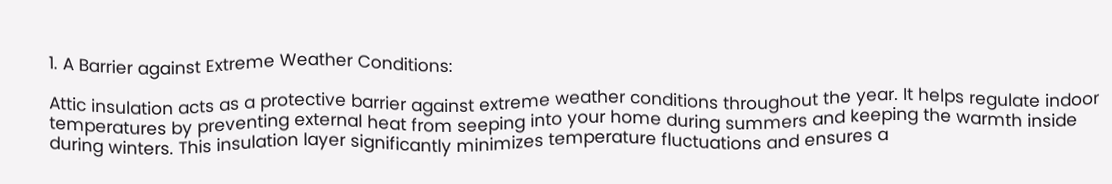1. A Barrier against Extreme Weather Conditions:

Attic insulation acts as a protective barrier against extreme weather conditions throughout the year. It helps regulate indoor temperatures by preventing external heat from seeping into your home during summers and keeping the warmth inside during winters. This insulation layer significantly minimizes temperature fluctuations and ensures a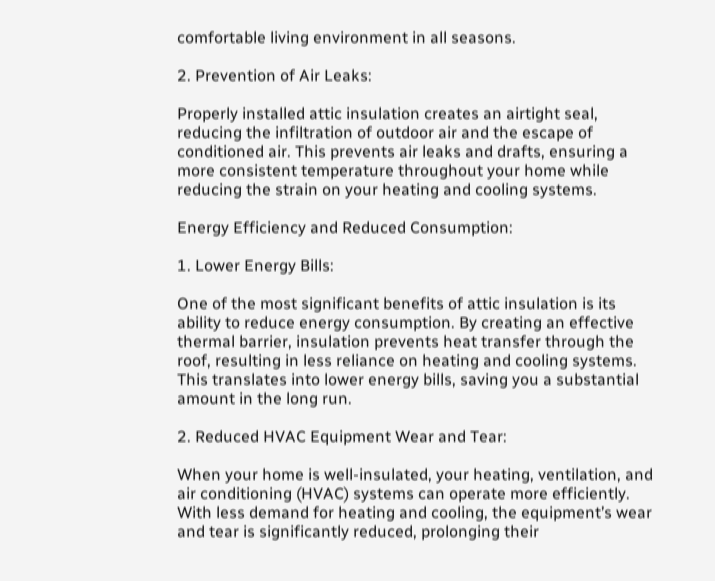comfortable living environment in all seasons.

2. Prevention of Air Leaks:

Properly installed attic insulation creates an airtight seal, reducing the infiltration of outdoor air and the escape of conditioned air. This prevents air leaks and drafts, ensuring a more consistent temperature throughout your home while reducing the strain on your heating and cooling systems.

Energy Efficiency and Reduced Consumption:

1. Lower Energy Bills:

One of the most significant benefits of attic insulation is its ability to reduce energy consumption. By creating an effective thermal barrier, insulation prevents heat transfer through the roof, resulting in less reliance on heating and cooling systems. This translates into lower energy bills, saving you a substantial amount in the long run.

2. Reduced HVAC Equipment Wear and Tear:

When your home is well-insulated, your heating, ventilation, and air conditioning (HVAC) systems can operate more efficiently. With less demand for heating and cooling, the equipment’s wear and tear is significantly reduced, prolonging their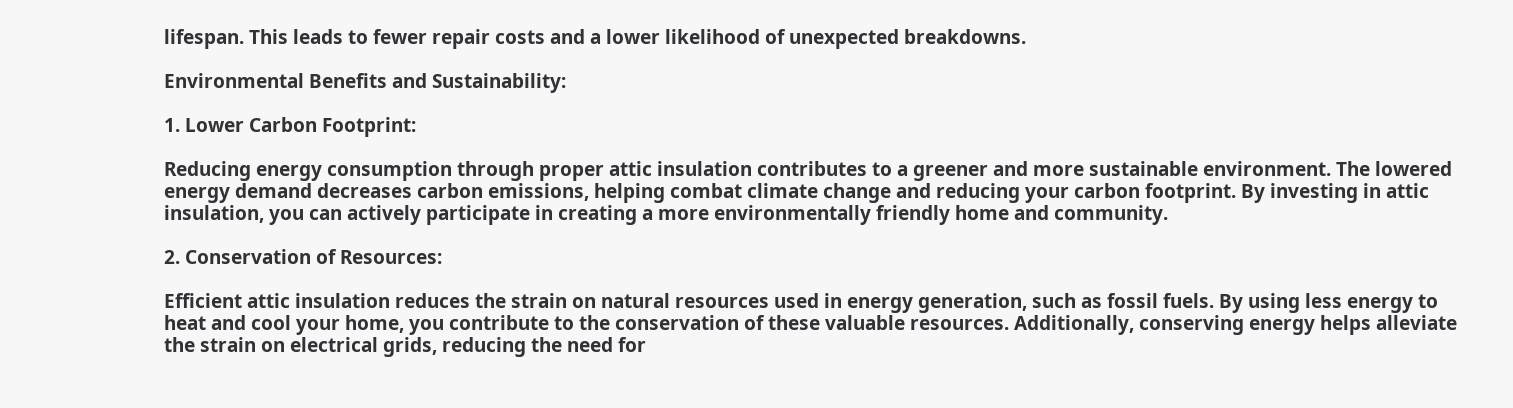lifespan. This leads to fewer repair costs and a lower likelihood of unexpected breakdowns.

Environmental Benefits and Sustainability:

1. Lower Carbon Footprint:

Reducing energy consumption through proper attic insulation contributes to a greener and more sustainable environment. The lowered energy demand decreases carbon emissions, helping combat climate change and reducing your carbon footprint. By investing in attic insulation, you can actively participate in creating a more environmentally friendly home and community.

2. Conservation of Resources:

Efficient attic insulation reduces the strain on natural resources used in energy generation, such as fossil fuels. By using less energy to heat and cool your home, you contribute to the conservation of these valuable resources. Additionally, conserving energy helps alleviate the strain on electrical grids, reducing the need for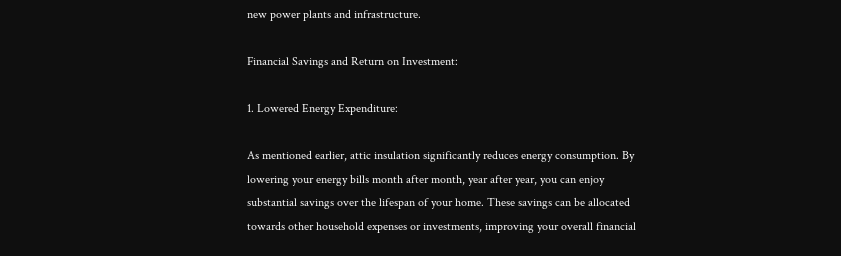new power plants and infrastructure.

Financial Savings and Return on Investment:

1. Lowered Energy Expenditure:

As mentioned earlier, attic insulation significantly reduces energy consumption. By lowering your energy bills month after month, year after year, you can enjoy substantial savings over the lifespan of your home. These savings can be allocated towards other household expenses or investments, improving your overall financial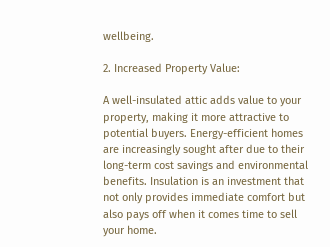wellbeing.

2. Increased Property Value:

A well-insulated attic adds value to your property, making it more attractive to potential buyers. Energy-efficient homes are increasingly sought after due to their long-term cost savings and environmental benefits. Insulation is an investment that not only provides immediate comfort but also pays off when it comes time to sell your home.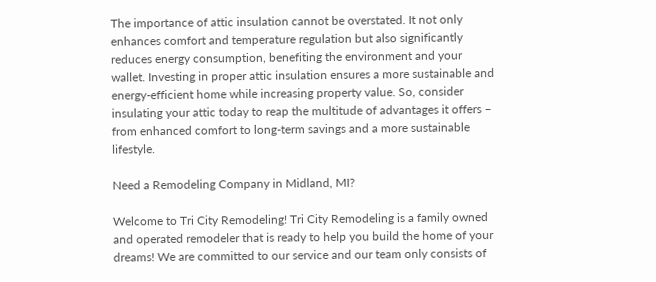The importance of attic insulation cannot be overstated. It not only enhances comfort and temperature regulation but also significantly reduces energy consumption, benefiting the environment and your wallet. Investing in proper attic insulation ensures a more sustainable and energy-efficient home while increasing property value. So, consider insulating your attic today to reap the multitude of advantages it offers – from enhanced comfort to long-term savings and a more sustainable lifestyle.

Need a Remodeling Company in Midland, MI?

Welcome to Tri City Remodeling! Tri City Remodeling is a family owned and operated remodeler that is ready to help you build the home of your dreams! We are committed to our service and our team only consists of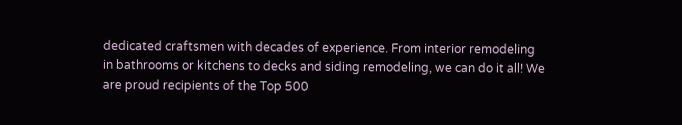dedicated craftsmen with decades of experience. From interior remodeling in bathrooms or kitchens to decks and siding remodeling, we can do it all! We are proud recipients of the Top 500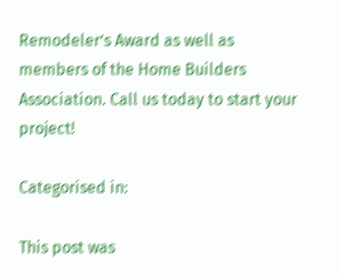Remodeler’s Award as well as members of the Home Builders Association. Call us today to start your project!

Categorised in:

This post was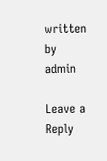written by admin

Leave a Reply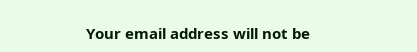Your email address will not be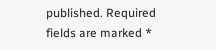published. Required fields are marked *